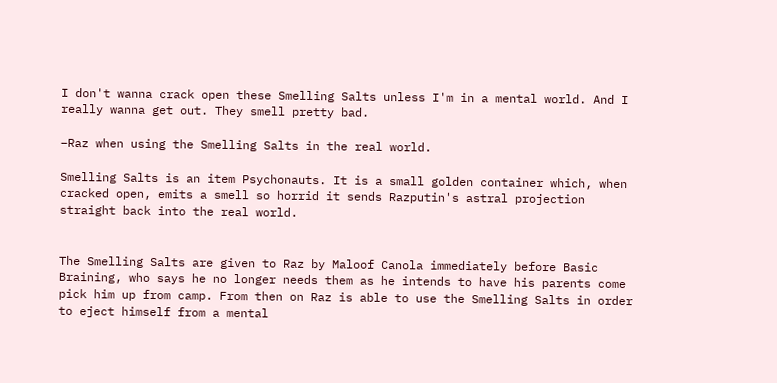I don't wanna crack open these Smelling Salts unless I'm in a mental world. And I really wanna get out. They smell pretty bad.

–Raz when using the Smelling Salts in the real world.

Smelling Salts is an item Psychonauts. It is a small golden container which, when cracked open, emits a smell so horrid it sends Razputin's astral projection straight back into the real world.


The Smelling Salts are given to Raz by Maloof Canola immediately before Basic Braining, who says he no longer needs them as he intends to have his parents come pick him up from camp. From then on Raz is able to use the Smelling Salts in order to eject himself from a mental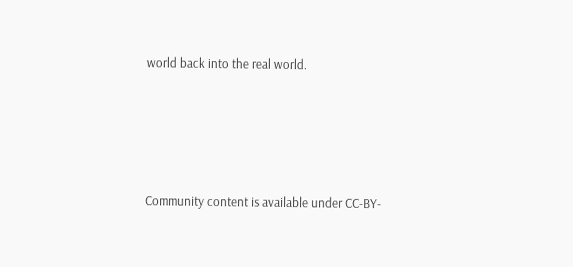world back into the real world.




Community content is available under CC-BY-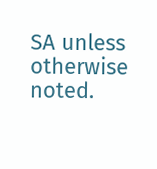SA unless otherwise noted.